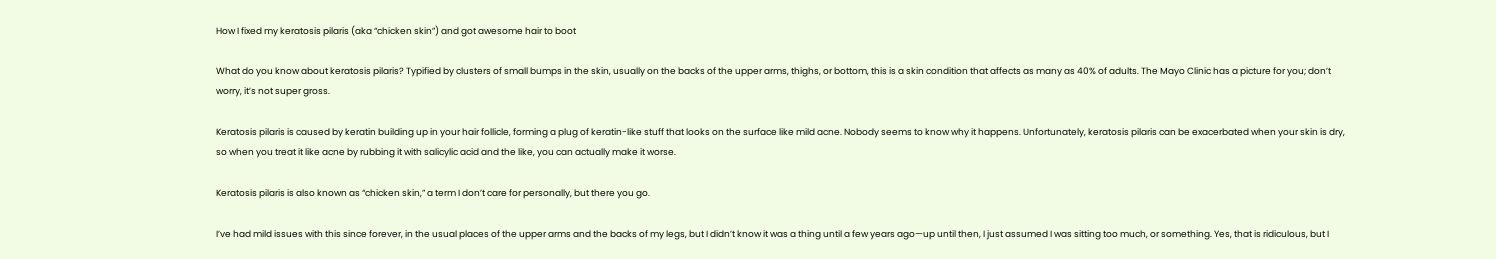How I fixed my keratosis pilaris (aka “chicken skin”) and got awesome hair to boot

What do you know about keratosis pilaris? Typified by clusters of small bumps in the skin, usually on the backs of the upper arms, thighs, or bottom, this is a skin condition that affects as many as 40% of adults. The Mayo Clinic has a picture for you; don’t worry, it’s not super gross.

Keratosis pilaris is caused by keratin building up in your hair follicle, forming a plug of keratin-like stuff that looks on the surface like mild acne. Nobody seems to know why it happens. Unfortunately, keratosis pilaris can be exacerbated when your skin is dry, so when you treat it like acne by rubbing it with salicylic acid and the like, you can actually make it worse.

Keratosis pilaris is also known as “chicken skin,” a term I don’t care for personally, but there you go.

I’ve had mild issues with this since forever, in the usual places of the upper arms and the backs of my legs, but I didn’t know it was a thing until a few years ago—up until then, I just assumed I was sitting too much, or something. Yes, that is ridiculous, but I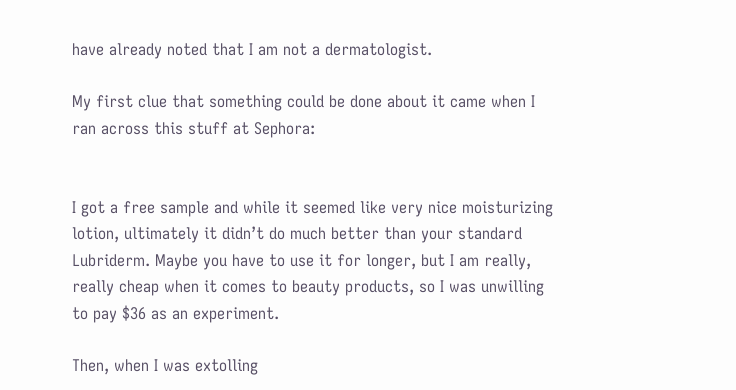have already noted that I am not a dermatologist.

My first clue that something could be done about it came when I ran across this stuff at Sephora:


I got a free sample and while it seemed like very nice moisturizing lotion, ultimately it didn’t do much better than your standard Lubriderm. Maybe you have to use it for longer, but I am really, really cheap when it comes to beauty products, so I was unwilling to pay $36 as an experiment.

Then, when I was extolling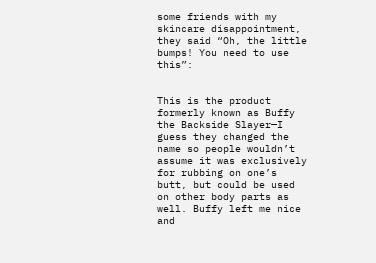some friends with my skincare disappointment, they said “Oh, the little bumps! You need to use this”:


This is the product formerly known as Buffy the Backside Slayer—I guess they changed the name so people wouldn’t assume it was exclusively for rubbing on one’s butt, but could be used on other body parts as well. Buffy left me nice and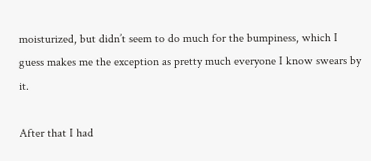moisturized, but didn’t seem to do much for the bumpiness, which I guess makes me the exception as pretty much everyone I know swears by it.

After that I had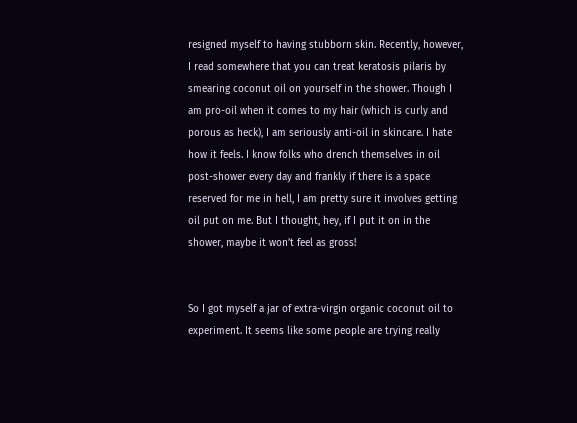resigned myself to having stubborn skin. Recently, however, I read somewhere that you can treat keratosis pilaris by smearing coconut oil on yourself in the shower. Though I am pro-oil when it comes to my hair (which is curly and porous as heck), I am seriously anti-oil in skincare. I hate how it feels. I know folks who drench themselves in oil post-shower every day and frankly if there is a space reserved for me in hell, I am pretty sure it involves getting oil put on me. But I thought, hey, if I put it on in the shower, maybe it won’t feel as gross!


So I got myself a jar of extra-virgin organic coconut oil to experiment. It seems like some people are trying really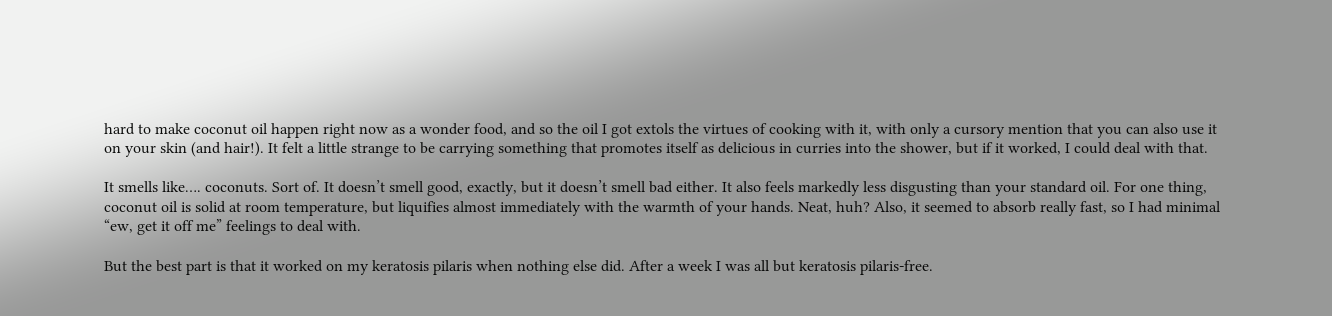hard to make coconut oil happen right now as a wonder food, and so the oil I got extols the virtues of cooking with it, with only a cursory mention that you can also use it on your skin (and hair!). It felt a little strange to be carrying something that promotes itself as delicious in curries into the shower, but if it worked, I could deal with that.

It smells like…. coconuts. Sort of. It doesn’t smell good, exactly, but it doesn’t smell bad either. It also feels markedly less disgusting than your standard oil. For one thing, coconut oil is solid at room temperature, but liquifies almost immediately with the warmth of your hands. Neat, huh? Also, it seemed to absorb really fast, so I had minimal “ew, get it off me” feelings to deal with.

But the best part is that it worked on my keratosis pilaris when nothing else did. After a week I was all but keratosis pilaris-free.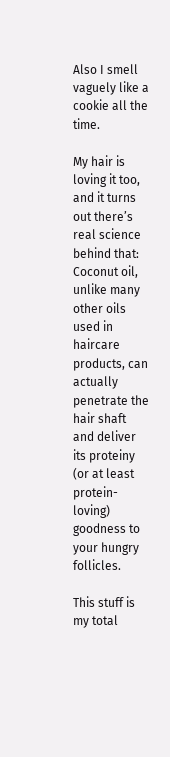Also I smell vaguely like a cookie all the time.

My hair is loving it too, and it turns out there’s real science behind that: Coconut oil, unlike many other oils used in haircare products, can actually penetrate the hair shaft and deliver its proteiny (or at least protein-loving) goodness to your hungry follicles.

This stuff is my total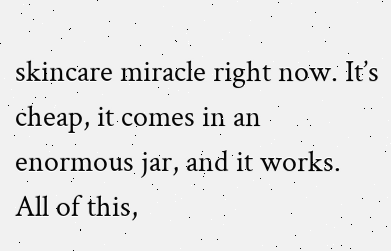skincare miracle right now. It’s cheap, it comes in an enormous jar, and it works. All of this,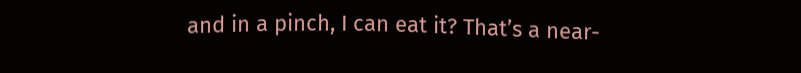and in a pinch, I can eat it? That’s a near-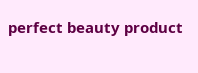perfect beauty product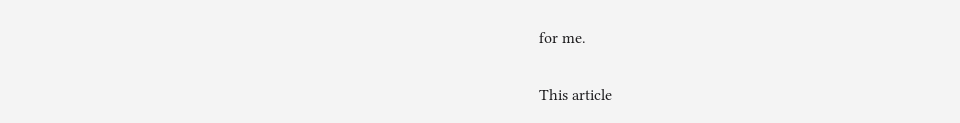for me.

This article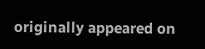originally appeared on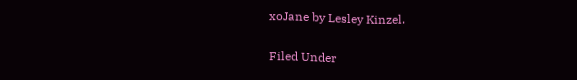xoJane by Lesley Kinzel.

Filed Under